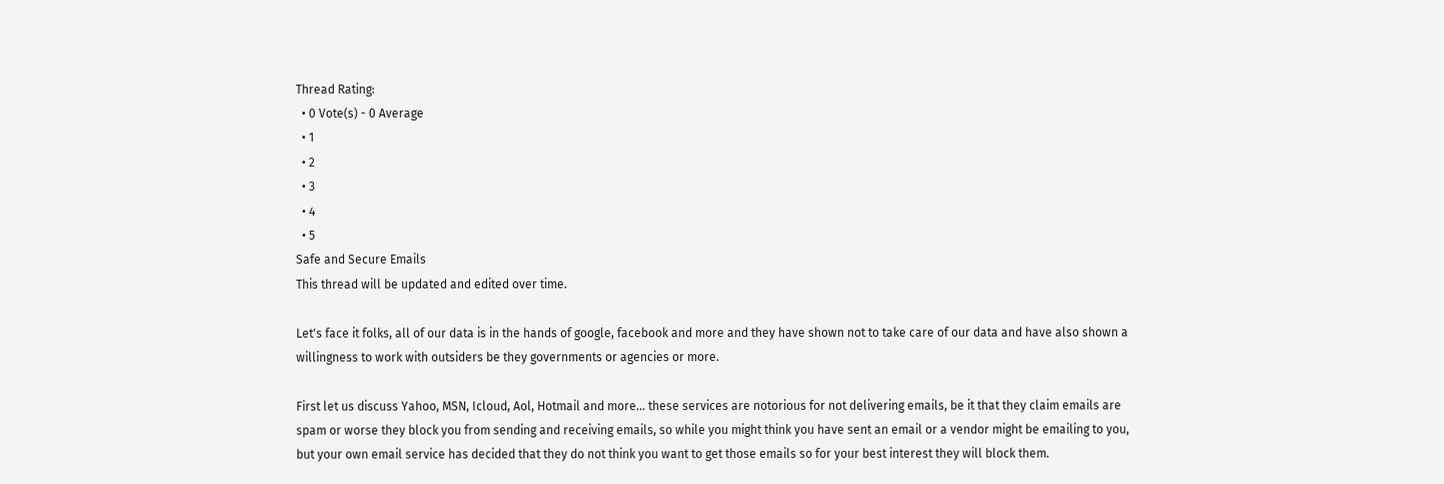Thread Rating:
  • 0 Vote(s) - 0 Average
  • 1
  • 2
  • 3
  • 4
  • 5
Safe and Secure Emails
This thread will be updated and edited over time.

Let's face it folks, all of our data is in the hands of google, facebook and more and they have shown not to take care of our data and have also shown a willingness to work with outsiders be they governments or agencies or more.

First let us discuss Yahoo, MSN, Icloud, Aol, Hotmail and more... these services are notorious for not delivering emails, be it that they claim emails are spam or worse they block you from sending and receiving emails, so while you might think you have sent an email or a vendor might be emailing to you, but your own email service has decided that they do not think you want to get those emails so for your best interest they will block them.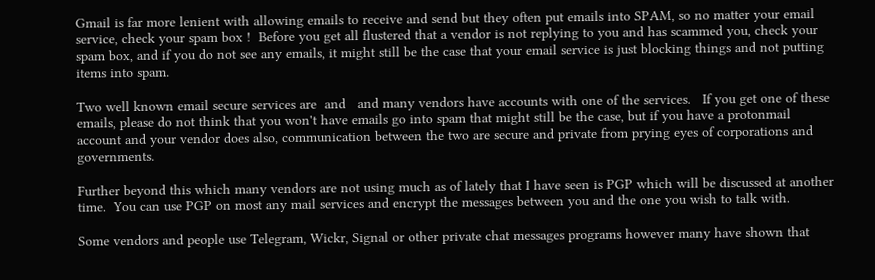Gmail is far more lenient with allowing emails to receive and send but they often put emails into SPAM, so no matter your email service, check your spam box !  Before you get all flustered that a vendor is not replying to you and has scammed you, check your spam box, and if you do not see any emails, it might still be the case that your email service is just blocking things and not putting items into spam.

Two well known email secure services are  and   and many vendors have accounts with one of the services.   If you get one of these emails, please do not think that you won't have emails go into spam that might still be the case, but if you have a protonmail account and your vendor does also, communication between the two are secure and private from prying eyes of corporations and governments.

Further beyond this which many vendors are not using much as of lately that I have seen is PGP which will be discussed at another time.  You can use PGP on most any mail services and encrypt the messages between you and the one you wish to talk with.

Some vendors and people use Telegram, Wickr, Signal or other private chat messages programs however many have shown that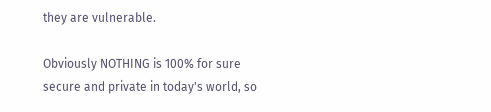they are vulnerable.

Obviously NOTHING is 100% for sure secure and private in today's world, so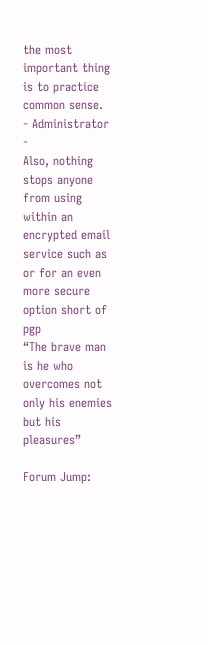the most important thing is to practice common sense.
- Administrator -
Also, nothing stops anyone from using within an encrypted email service such as or for an even more secure option short of pgp
“The brave man is he who overcomes not only his enemies but his pleasures”

Forum Jump: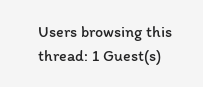Users browsing this thread: 1 Guest(s)